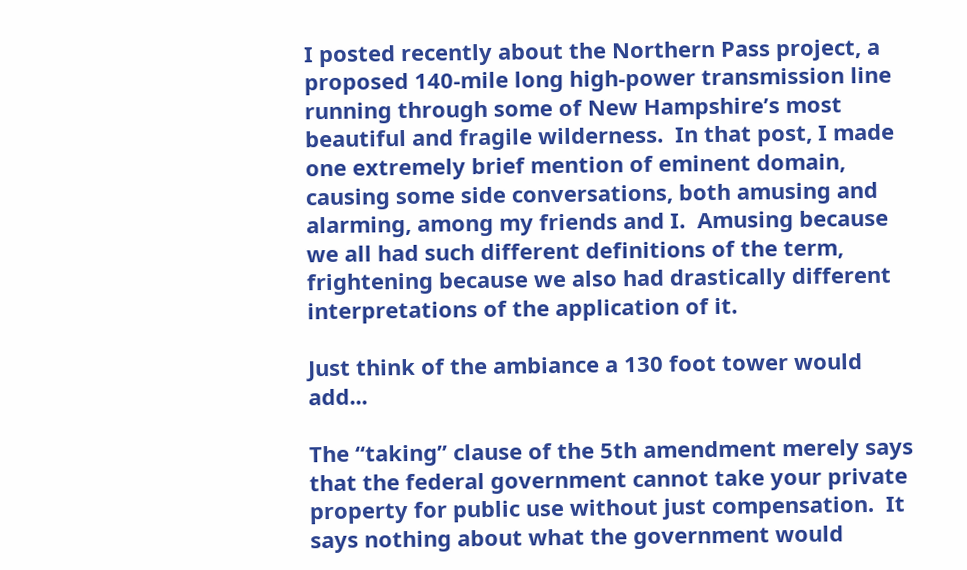I posted recently about the Northern Pass project, a proposed 140-mile long high-power transmission line running through some of New Hampshire’s most beautiful and fragile wilderness.  In that post, I made one extremely brief mention of eminent domain, causing some side conversations, both amusing and alarming, among my friends and I.  Amusing because we all had such different definitions of the term, frightening because we also had drastically different interpretations of the application of it.

Just think of the ambiance a 130 foot tower would add...

The “taking” clause of the 5th amendment merely says that the federal government cannot take your private property for public use without just compensation.  It says nothing about what the government would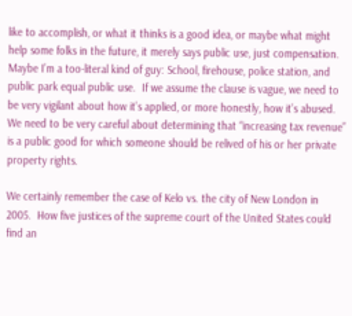like to accomplish, or what it thinks is a good idea, or maybe what might help some folks in the future, it merely says public use, just compensation.  Maybe I’m a too-literal kind of guy: School, firehouse, police station, and public park equal public use.  If we assume the clause is vague, we need to be very vigilant about how it’s applied, or more honestly, how it’s abused.  We need to be very careful about determining that “increasing tax revenue” is a public good for which someone should be relived of his or her private property rights.

We certainly remember the case of Kelo vs. the city of New London in 2005.  How five justices of the supreme court of the United States could find an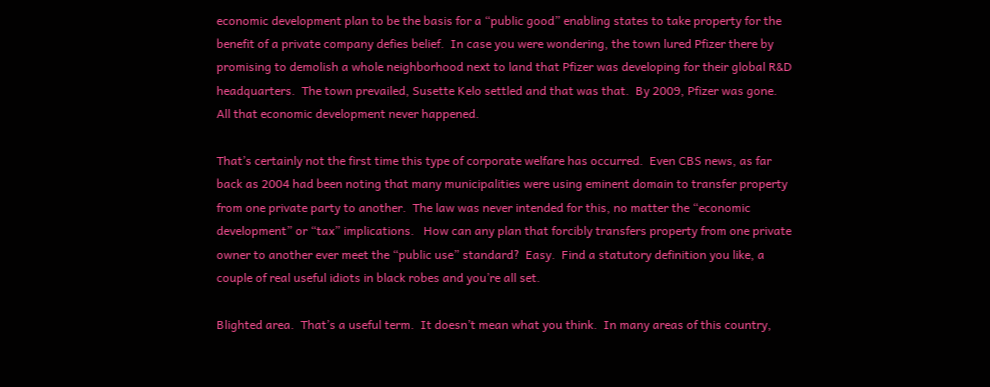economic development plan to be the basis for a “public good” enabling states to take property for the benefit of a private company defies belief.  In case you were wondering, the town lured Pfizer there by promising to demolish a whole neighborhood next to land that Pfizer was developing for their global R&D headquarters.  The town prevailed, Susette Kelo settled and that was that.  By 2009, Pfizer was gone.  All that economic development never happened.

That’s certainly not the first time this type of corporate welfare has occurred.  Even CBS news, as far back as 2004 had been noting that many municipalities were using eminent domain to transfer property from one private party to another.  The law was never intended for this, no matter the “economic development” or “tax” implications.   How can any plan that forcibly transfers property from one private owner to another ever meet the “public use” standard?  Easy.  Find a statutory definition you like, a couple of real useful idiots in black robes and you’re all set.

Blighted area.  That’s a useful term.  It doesn’t mean what you think.  In many areas of this country,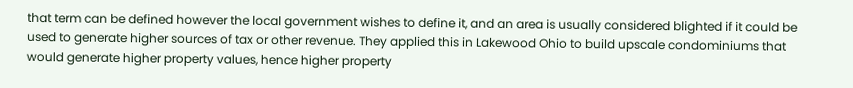that term can be defined however the local government wishes to define it, and an area is usually considered blighted if it could be used to generate higher sources of tax or other revenue. They applied this in Lakewood Ohio to build upscale condominiums that would generate higher property values, hence higher property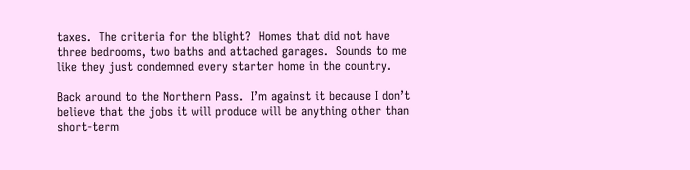taxes.  The criteria for the blight?  Homes that did not have three bedrooms, two baths and attached garages.  Sounds to me like they just condemned every starter home in the country.

Back around to the Northern Pass.  I’m against it because I don’t believe that the jobs it will produce will be anything other than short-term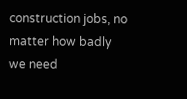construction jobs, no matter how badly we need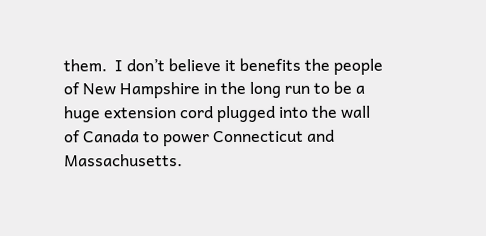them.  I don’t believe it benefits the people of New Hampshire in the long run to be a huge extension cord plugged into the wall of Canada to power Connecticut and Massachusetts.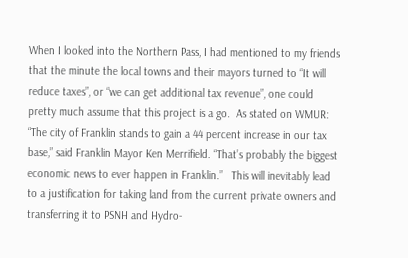When I looked into the Northern Pass, I had mentioned to my friends that the minute the local towns and their mayors turned to “It will reduce taxes”, or “we can get additional tax revenue”, one could pretty much assume that this project is a go.  As stated on WMUR: “The city of Franklin stands to gain a 44 percent increase in our tax base,” said Franklin Mayor Ken Merrifield. “That’s probably the biggest economic news to ever happen in Franklin.”   This will inevitably lead to a justification for taking land from the current private owners and transferring it to PSNH and Hydro-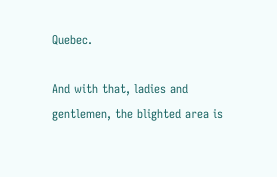Quebec.

And with that, ladies and gentlemen, the blighted area is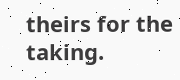theirs for the taking.